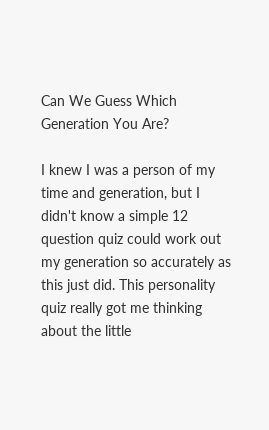Can We Guess Which Generation You Are?

I knew I was a person of my time and generation, but I didn't know a simple 12 question quiz could work out my generation so accurately as this just did. This personality quiz really got me thinking about the little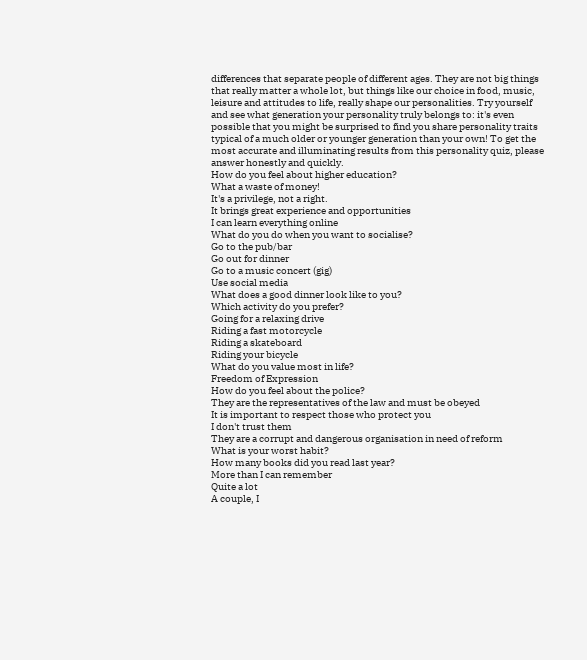differences that separate people of different ages. They are not big things that really matter a whole lot, but things like our choice in food, music, leisure and attitudes to life, really shape our personalities. Try yourself and see what generation your personality truly belongs to: it's even possible that you might be surprised to find you share personality traits typical of a much older or younger generation than your own! To get the most accurate and illuminating results from this personality quiz, please answer honestly and quickly.
How do you feel about higher education?
What a waste of money!
It's a privilege, not a right.
It brings great experience and opportunities
I can learn everything online
What do you do when you want to socialise?
Go to the pub/bar
Go out for dinner
Go to a music concert (gig)
Use social media
What does a good dinner look like to you?
Which activity do you prefer?
Going for a relaxing drive
Riding a fast motorcycle
Riding a skateboard
Riding your bicycle
What do you value most in life?
Freedom of Expression
How do you feel about the police?
They are the representatives of the law and must be obeyed
It is important to respect those who protect you
I don't trust them
They are a corrupt and dangerous organisation in need of reform
What is your worst habit?
How many books did you read last year?
More than I can remember
Quite a lot
A couple, I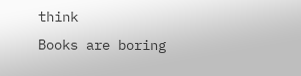think
Books are boring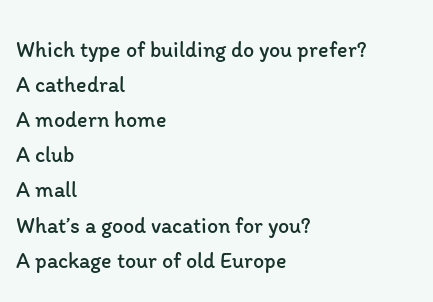Which type of building do you prefer?
A cathedral
A modern home
A club
A mall
What’s a good vacation for you?
A package tour of old Europe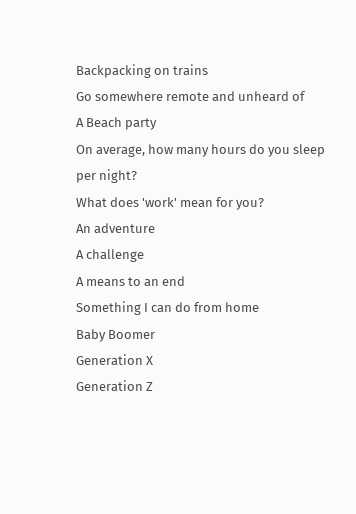Backpacking on trains
Go somewhere remote and unheard of
A Beach party
On average, how many hours do you sleep per night?
What does 'work' mean for you?
An adventure
A challenge
A means to an end
Something I can do from home
Baby Boomer
Generation X
Generation Z